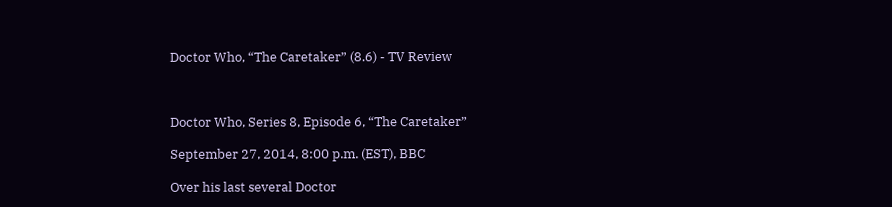Doctor Who, “The Caretaker” (8.6) - TV Review



Doctor Who, Series 8, Episode 6, “The Caretaker”

September 27, 2014, 8:00 p.m. (EST), BBC

Over his last several Doctor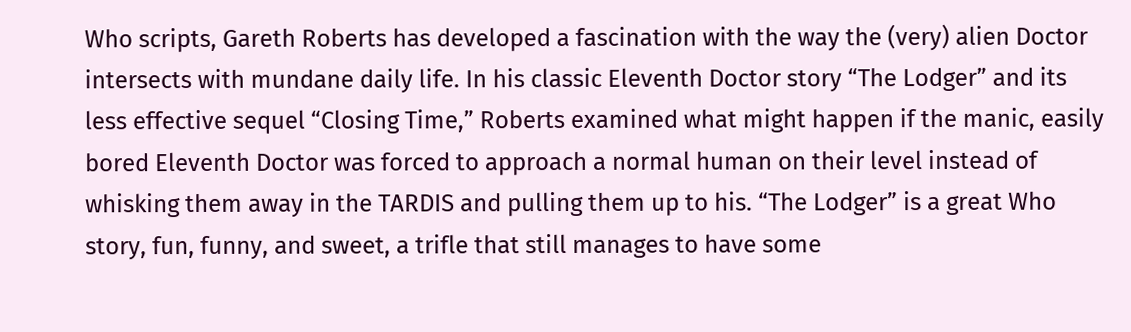Who scripts, Gareth Roberts has developed a fascination with the way the (very) alien Doctor intersects with mundane daily life. In his classic Eleventh Doctor story “The Lodger” and its less effective sequel “Closing Time,” Roberts examined what might happen if the manic, easily bored Eleventh Doctor was forced to approach a normal human on their level instead of whisking them away in the TARDIS and pulling them up to his. “The Lodger” is a great Who story, fun, funny, and sweet, a trifle that still manages to have some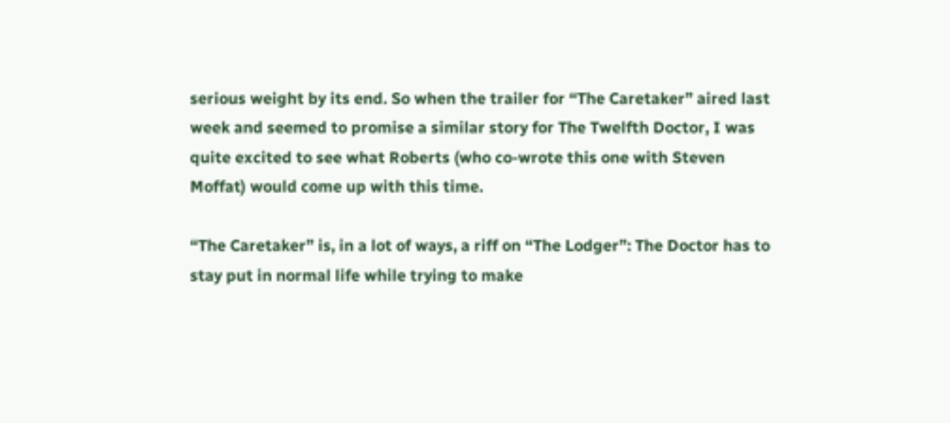serious weight by its end. So when the trailer for “The Caretaker” aired last week and seemed to promise a similar story for The Twelfth Doctor, I was quite excited to see what Roberts (who co-wrote this one with Steven Moffat) would come up with this time.

“The Caretaker” is, in a lot of ways, a riff on “The Lodger”: The Doctor has to stay put in normal life while trying to make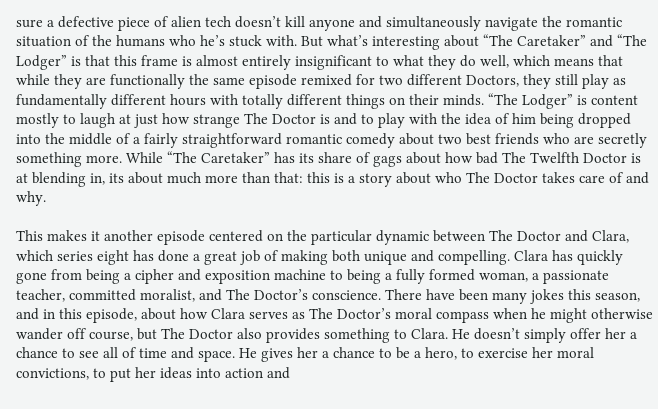sure a defective piece of alien tech doesn’t kill anyone and simultaneously navigate the romantic situation of the humans who he’s stuck with. But what’s interesting about “The Caretaker” and “The Lodger” is that this frame is almost entirely insignificant to what they do well, which means that while they are functionally the same episode remixed for two different Doctors, they still play as fundamentally different hours with totally different things on their minds. “The Lodger” is content mostly to laugh at just how strange The Doctor is and to play with the idea of him being dropped into the middle of a fairly straightforward romantic comedy about two best friends who are secretly something more. While “The Caretaker” has its share of gags about how bad The Twelfth Doctor is at blending in, its about much more than that: this is a story about who The Doctor takes care of and why.

This makes it another episode centered on the particular dynamic between The Doctor and Clara, which series eight has done a great job of making both unique and compelling. Clara has quickly gone from being a cipher and exposition machine to being a fully formed woman, a passionate teacher, committed moralist, and The Doctor’s conscience. There have been many jokes this season, and in this episode, about how Clara serves as The Doctor’s moral compass when he might otherwise wander off course, but The Doctor also provides something to Clara. He doesn’t simply offer her a chance to see all of time and space. He gives her a chance to be a hero, to exercise her moral convictions, to put her ideas into action and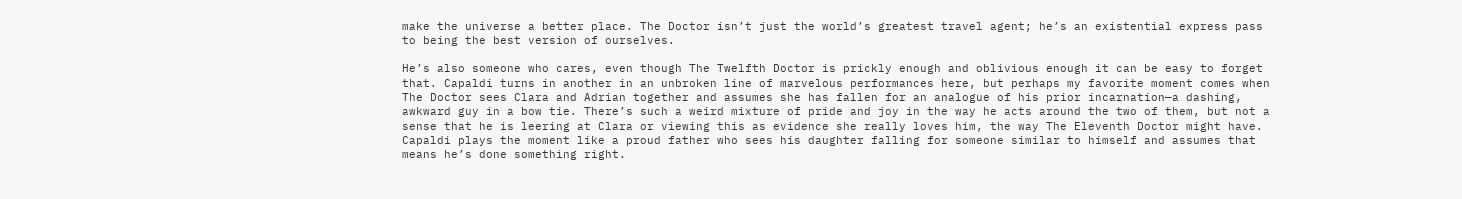make the universe a better place. The Doctor isn’t just the world’s greatest travel agent; he’s an existential express pass to being the best version of ourselves.

He’s also someone who cares, even though The Twelfth Doctor is prickly enough and oblivious enough it can be easy to forget that. Capaldi turns in another in an unbroken line of marvelous performances here, but perhaps my favorite moment comes when The Doctor sees Clara and Adrian together and assumes she has fallen for an analogue of his prior incarnation—a dashing, awkward guy in a bow tie. There’s such a weird mixture of pride and joy in the way he acts around the two of them, but not a sense that he is leering at Clara or viewing this as evidence she really loves him, the way The Eleventh Doctor might have. Capaldi plays the moment like a proud father who sees his daughter falling for someone similar to himself and assumes that means he’s done something right.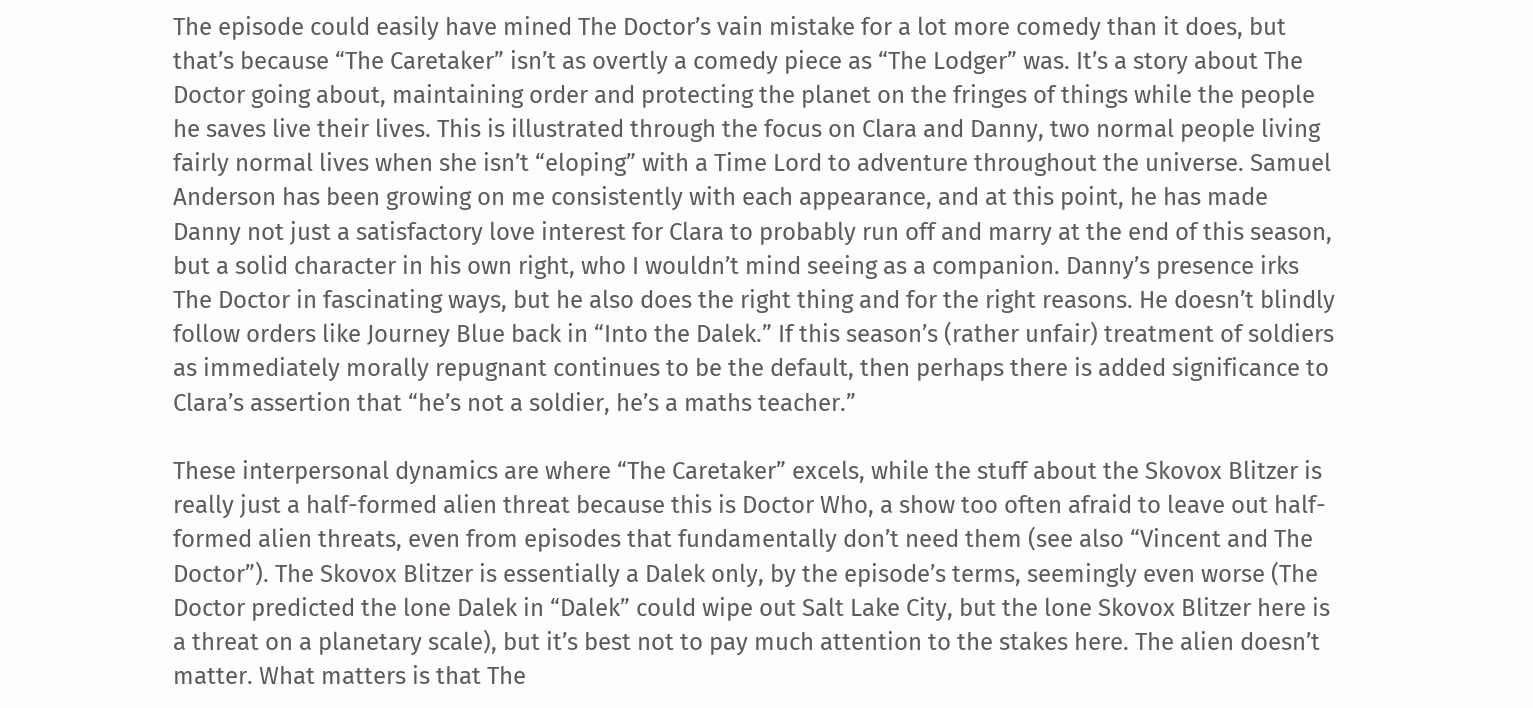The episode could easily have mined The Doctor’s vain mistake for a lot more comedy than it does, but that’s because “The Caretaker” isn’t as overtly a comedy piece as “The Lodger” was. It’s a story about The Doctor going about, maintaining order and protecting the planet on the fringes of things while the people he saves live their lives. This is illustrated through the focus on Clara and Danny, two normal people living fairly normal lives when she isn’t “eloping” with a Time Lord to adventure throughout the universe. Samuel Anderson has been growing on me consistently with each appearance, and at this point, he has made Danny not just a satisfactory love interest for Clara to probably run off and marry at the end of this season, but a solid character in his own right, who I wouldn’t mind seeing as a companion. Danny’s presence irks The Doctor in fascinating ways, but he also does the right thing and for the right reasons. He doesn’t blindly follow orders like Journey Blue back in “Into the Dalek.” If this season’s (rather unfair) treatment of soldiers as immediately morally repugnant continues to be the default, then perhaps there is added significance to Clara’s assertion that “he’s not a soldier, he’s a maths teacher.”

These interpersonal dynamics are where “The Caretaker” excels, while the stuff about the Skovox Blitzer is really just a half-formed alien threat because this is Doctor Who, a show too often afraid to leave out half-formed alien threats, even from episodes that fundamentally don’t need them (see also “Vincent and The Doctor”). The Skovox Blitzer is essentially a Dalek only, by the episode’s terms, seemingly even worse (The Doctor predicted the lone Dalek in “Dalek” could wipe out Salt Lake City, but the lone Skovox Blitzer here is a threat on a planetary scale), but it’s best not to pay much attention to the stakes here. The alien doesn’t matter. What matters is that The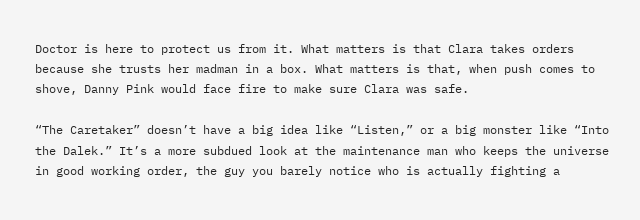Doctor is here to protect us from it. What matters is that Clara takes orders because she trusts her madman in a box. What matters is that, when push comes to shove, Danny Pink would face fire to make sure Clara was safe.

“The Caretaker” doesn’t have a big idea like “Listen,” or a big monster like “Into the Dalek.” It’s a more subdued look at the maintenance man who keeps the universe in good working order, the guy you barely notice who is actually fighting a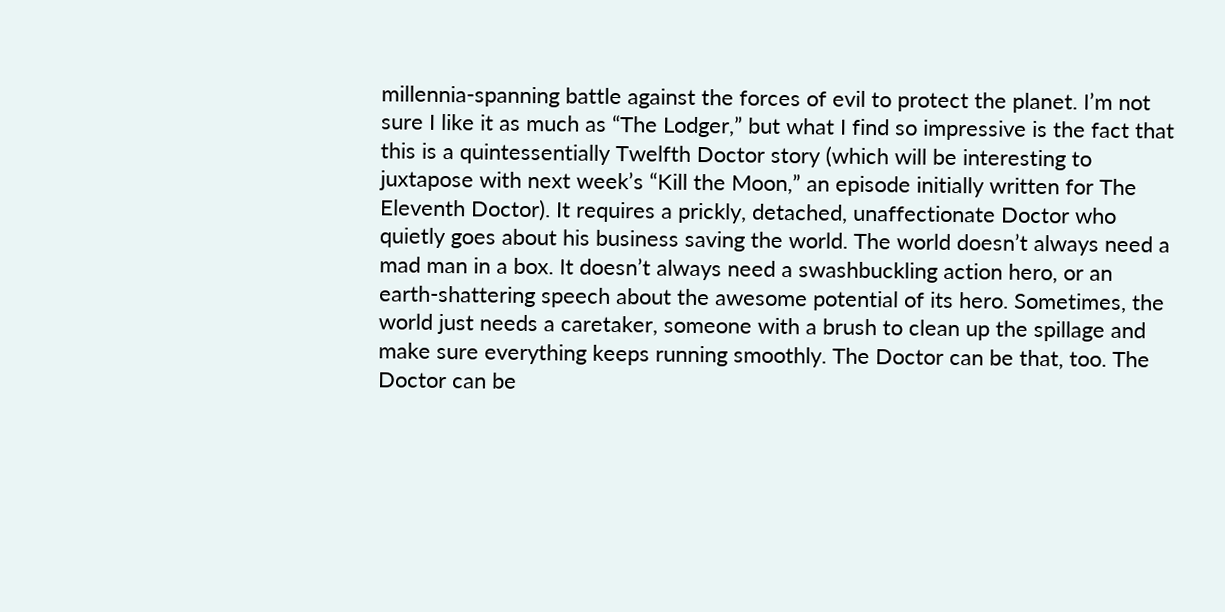millennia-spanning battle against the forces of evil to protect the planet. I’m not sure I like it as much as “The Lodger,” but what I find so impressive is the fact that this is a quintessentially Twelfth Doctor story (which will be interesting to juxtapose with next week’s “Kill the Moon,” an episode initially written for The Eleventh Doctor). It requires a prickly, detached, unaffectionate Doctor who quietly goes about his business saving the world. The world doesn’t always need a mad man in a box. It doesn’t always need a swashbuckling action hero, or an earth-shattering speech about the awesome potential of its hero. Sometimes, the world just needs a caretaker, someone with a brush to clean up the spillage and make sure everything keeps running smoothly. The Doctor can be that, too. The Doctor can be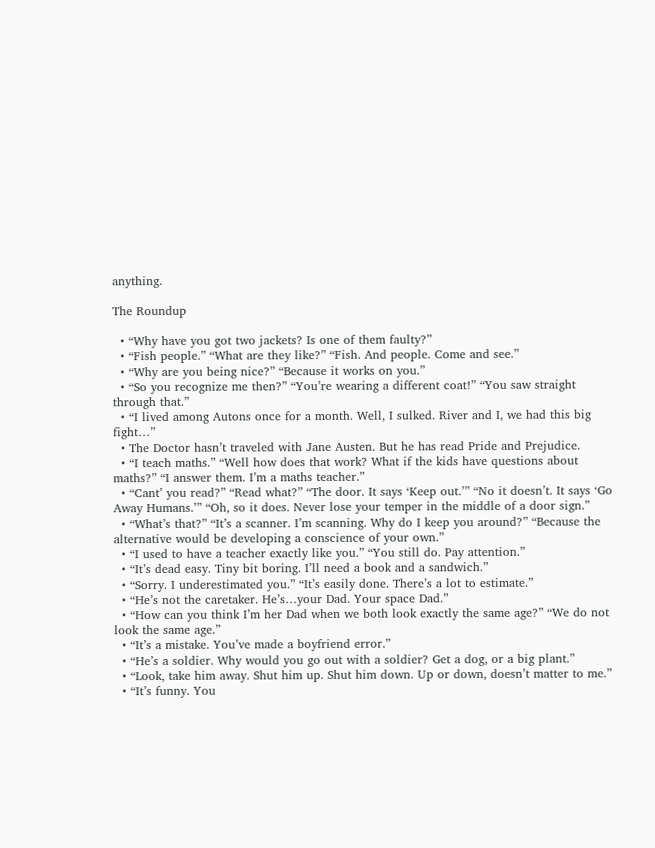anything.

The Roundup

  • “Why have you got two jackets? Is one of them faulty?”
  • “Fish people.” “What are they like?” “Fish. And people. Come and see.”
  • “Why are you being nice?” “Because it works on you.”
  • “So you recognize me then?” “You’re wearing a different coat!” “You saw straight through that.”
  • “I lived among Autons once for a month. Well, I sulked. River and I, we had this big fight…”
  • The Doctor hasn’t traveled with Jane Austen. But he has read Pride and Prejudice.
  • “I teach maths.” “Well how does that work? What if the kids have questions about maths?” “I answer them. I’m a maths teacher.”
  • “Cant’ you read?” “Read what?” “The door. It says ‘Keep out.’” “No it doesn’t. It says ‘Go Away Humans.’” “Oh, so it does. Never lose your temper in the middle of a door sign.”
  • “What’s that?” “It’s a scanner. I’m scanning. Why do I keep you around?” “Because the alternative would be developing a conscience of your own.”
  • “I used to have a teacher exactly like you.” “You still do. Pay attention.”
  • “It’s dead easy. Tiny bit boring. I’ll need a book and a sandwich.”
  • “Sorry. I underestimated you.” “It’s easily done. There’s a lot to estimate.”
  • “He’s not the caretaker. He’s…your Dad. Your space Dad.”
  • “How can you think I’m her Dad when we both look exactly the same age?” “We do not look the same age.”
  • “It’s a mistake. You’ve made a boyfriend error.”
  • “He’s a soldier. Why would you go out with a soldier? Get a dog, or a big plant.”
  • “Look, take him away. Shut him up. Shut him down. Up or down, doesn’t matter to me.”
  • “It’s funny. You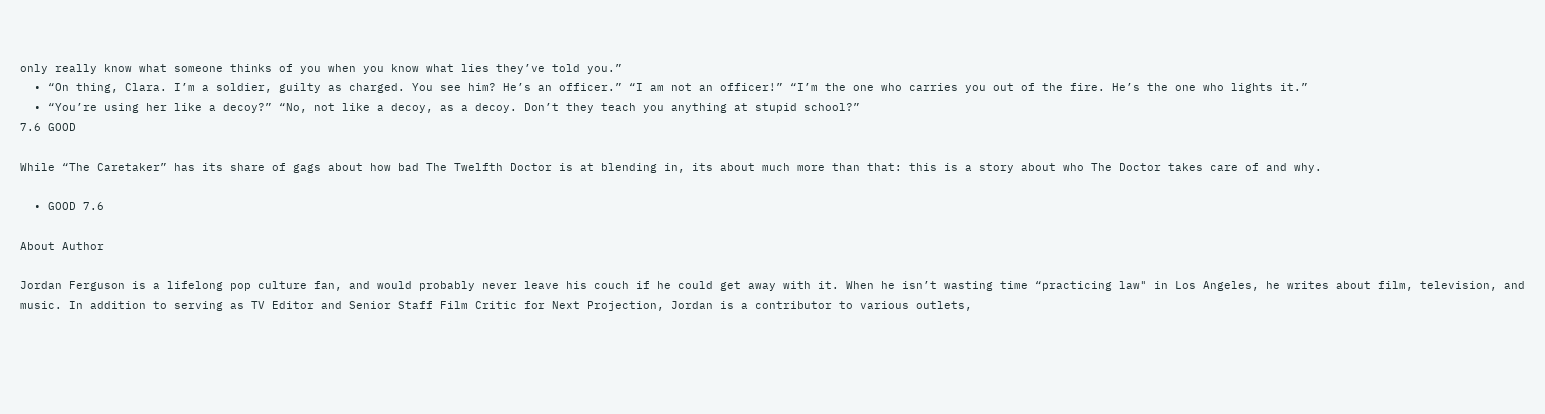only really know what someone thinks of you when you know what lies they’ve told you.”
  • “On thing, Clara. I’m a soldier, guilty as charged. You see him? He’s an officer.” “I am not an officer!” “I’m the one who carries you out of the fire. He’s the one who lights it.”
  • “You’re using her like a decoy?” “No, not like a decoy, as a decoy. Don’t they teach you anything at stupid school?”
7.6 GOOD

While “The Caretaker” has its share of gags about how bad The Twelfth Doctor is at blending in, its about much more than that: this is a story about who The Doctor takes care of and why.

  • GOOD 7.6

About Author

Jordan Ferguson is a lifelong pop culture fan, and would probably never leave his couch if he could get away with it. When he isn’t wasting time “practicing law" in Los Angeles, he writes about film, television, and music. In addition to serving as TV Editor and Senior Staff Film Critic for Next Projection, Jordan is a contributor to various outlets,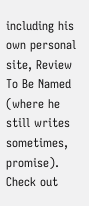including his own personal site, Review To Be Named (where he still writes sometimes, promise). Check out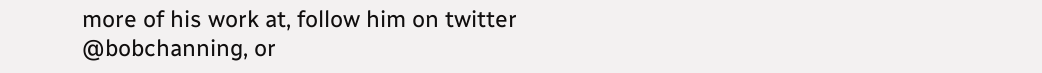more of his work at, follow him on twitter @bobchanning, or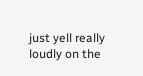just yell really loudly on the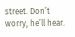street. Don’t worry, he’ll hear.